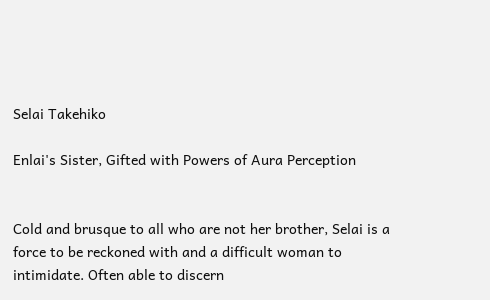Selai Takehiko

Enlai's Sister, Gifted with Powers of Aura Perception


Cold and brusque to all who are not her brother, Selai is a force to be reckoned with and a difficult woman to intimidate. Often able to discern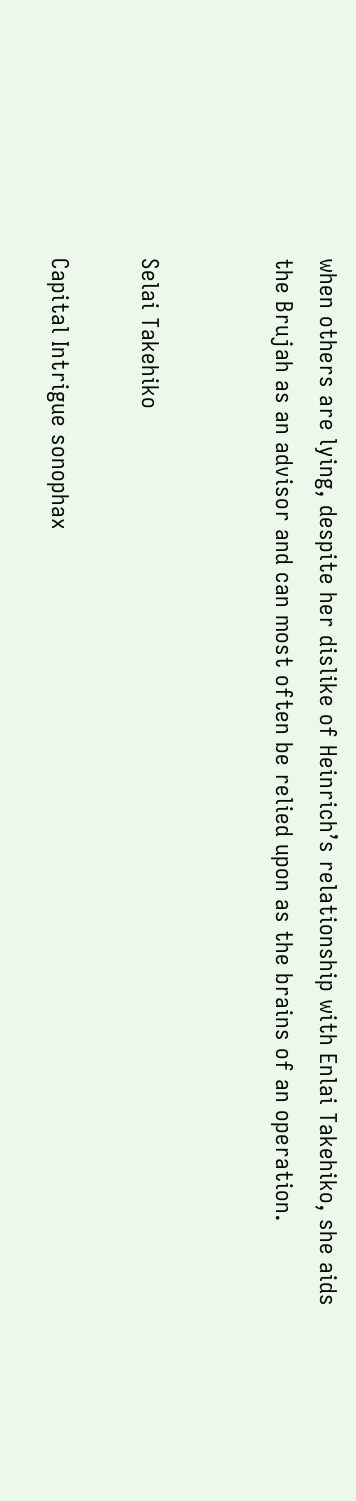when others are lying, despite her dislike of Heinrich’s relationship with Enlai Takehiko, she aids the Brujah as an advisor and can most often be relied upon as the brains of an operation.


Selai Takehiko

Capital Intrigue sonophax